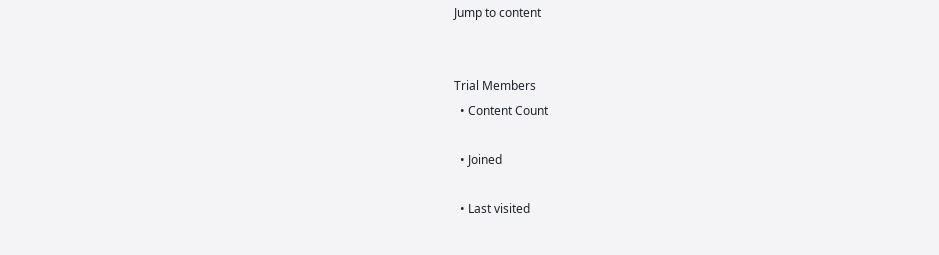Jump to content


Trial Members
  • Content Count

  • Joined

  • Last visited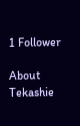1 Follower

About Tekashie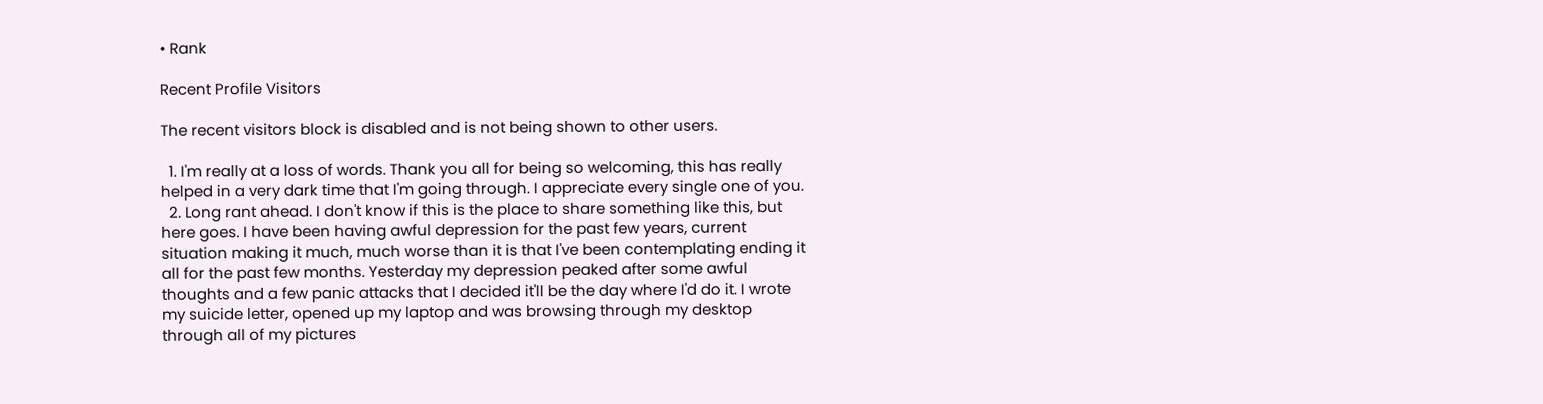• Rank

Recent Profile Visitors

The recent visitors block is disabled and is not being shown to other users.

  1. I'm really at a loss of words. Thank you all for being so welcoming, this has really helped in a very dark time that I'm going through. I appreciate every single one of you.
  2. Long rant ahead. I don't know if this is the place to share something like this, but here goes. I have been having awful depression for the past few years, current situation making it much, much worse than it is that I've been contemplating ending it all for the past few months. Yesterday my depression peaked after some awful thoughts and a few panic attacks that I decided it'll be the day where I'd do it. I wrote my suicide letter, opened up my laptop and was browsing through my desktop through all of my pictures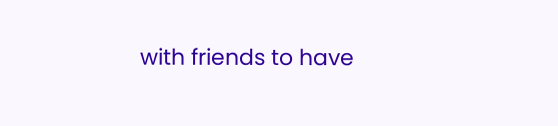with friends to have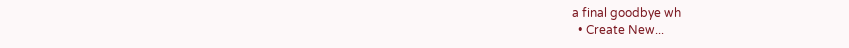a final goodbye wh
  • Create New...